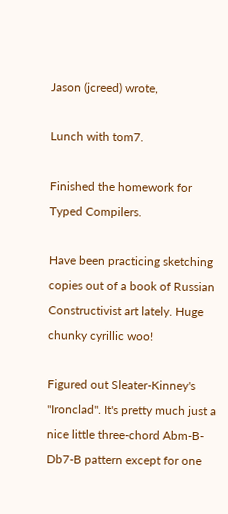Jason (jcreed) wrote,

Lunch with tom7.

Finished the homework for Typed Compilers.

Have been practicing sketching copies out of a book of Russian Constructivist art lately. Huge chunky cyrillic woo!

Figured out Sleater-Kinney's "Ironclad". It's pretty much just a nice little three-chord Abm-B-Db7-B pattern except for one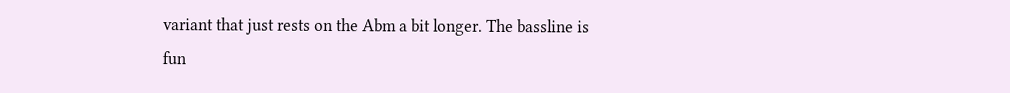variant that just rests on the Abm a bit longer. The bassline is fun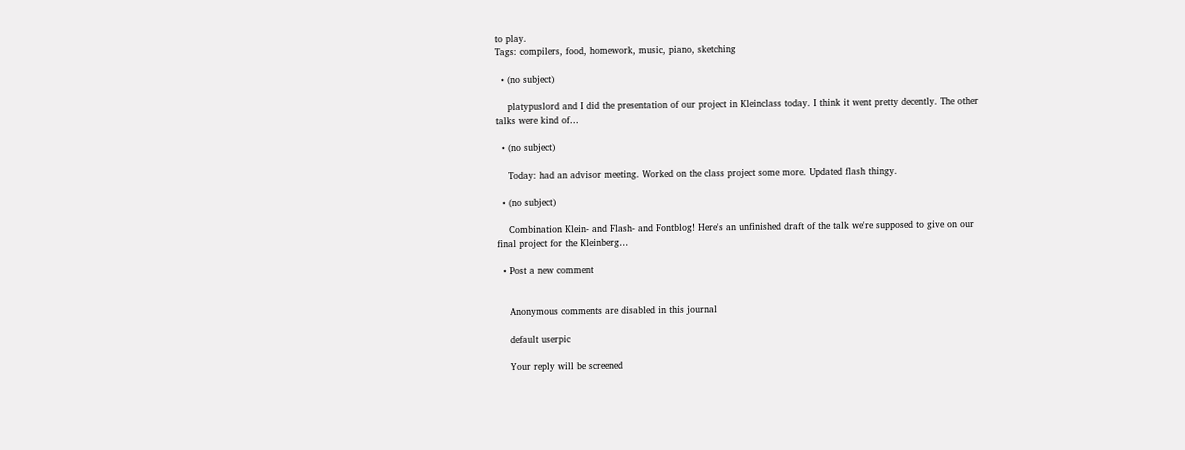to play.
Tags: compilers, food, homework, music, piano, sketching

  • (no subject)

    platypuslord and I did the presentation of our project in Kleinclass today. I think it went pretty decently. The other talks were kind of…

  • (no subject)

    Today: had an advisor meeting. Worked on the class project some more. Updated flash thingy.

  • (no subject)

    Combination Klein- and Flash- and Fontblog! Here's an unfinished draft of the talk we're supposed to give on our final project for the Kleinberg…

  • Post a new comment


    Anonymous comments are disabled in this journal

    default userpic

    Your reply will be screened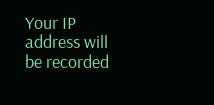Your IP address will be recorded